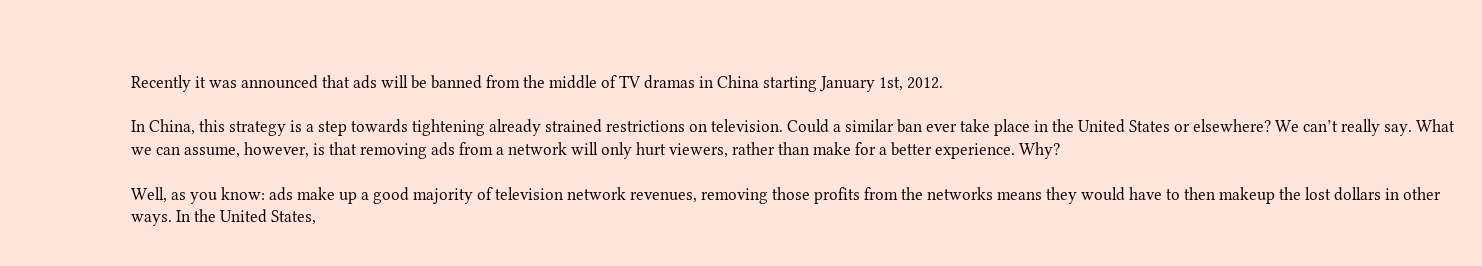Recently it was announced that ads will be banned from the middle of TV dramas in China starting January 1st, 2012.

In China, this strategy is a step towards tightening already strained restrictions on television. Could a similar ban ever take place in the United States or elsewhere? We can’t really say. What we can assume, however, is that removing ads from a network will only hurt viewers, rather than make for a better experience. Why?

Well, as you know: ads make up a good majority of television network revenues, removing those profits from the networks means they would have to then makeup the lost dollars in other ways. In the United States,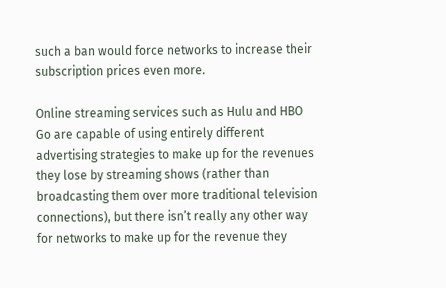such a ban would force networks to increase their subscription prices even more.

Online streaming services such as Hulu and HBO Go are capable of using entirely different advertising strategies to make up for the revenues they lose by streaming shows (rather than broadcasting them over more traditional television connections), but there isn’t really any other way for networks to make up for the revenue they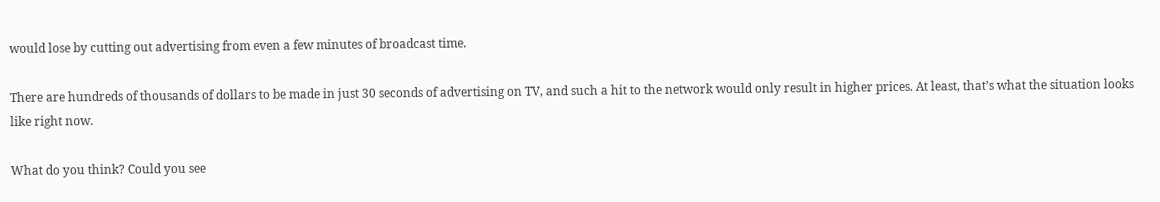would lose by cutting out advertising from even a few minutes of broadcast time.

There are hundreds of thousands of dollars to be made in just 30 seconds of advertising on TV, and such a hit to the network would only result in higher prices. At least, that’s what the situation looks like right now.

What do you think? Could you see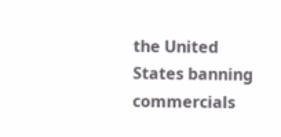the United States banning commercials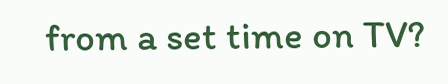from a set time on TV?